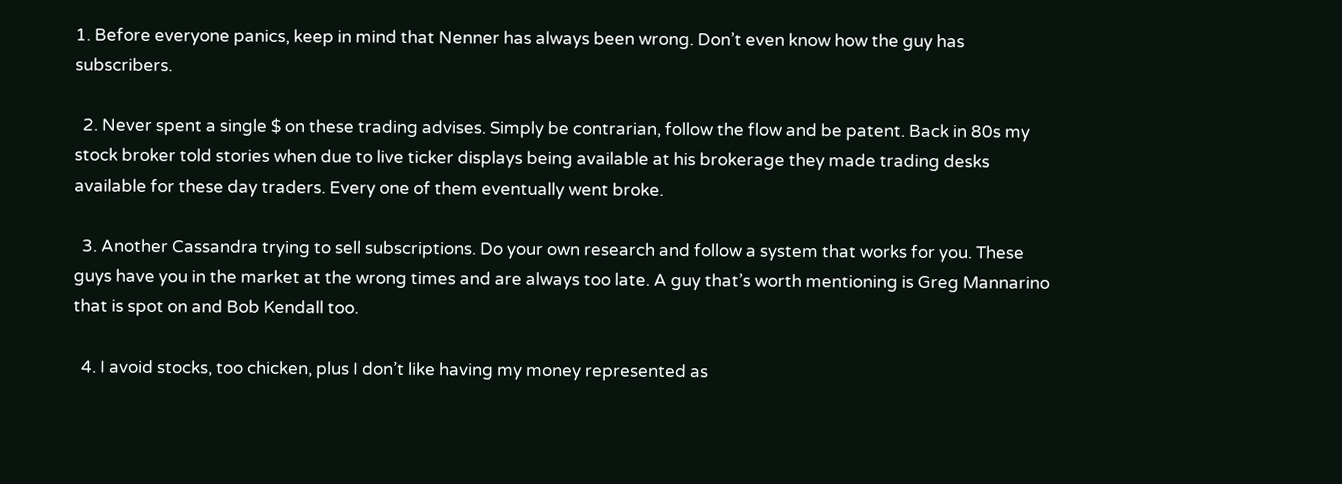1. Before everyone panics, keep in mind that Nenner has always been wrong. Don’t even know how the guy has subscribers.

  2. Never spent a single $ on these trading advises. Simply be contrarian, follow the flow and be patent. Back in 80s my stock broker told stories when due to live ticker displays being available at his brokerage they made trading desks available for these day traders. Every one of them eventually went broke.

  3. Another Cassandra trying to sell subscriptions. Do your own research and follow a system that works for you. These guys have you in the market at the wrong times and are always too late. A guy that’s worth mentioning is Greg Mannarino that is spot on and Bob Kendall too.

  4. I avoid stocks, too chicken, plus I don’t like having my money represented as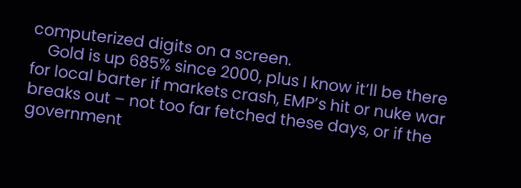computerized digits on a screen.
    Gold is up 685% since 2000, plus I know it’ll be there for local barter if markets crash, EMP’s hit or nuke war breaks out – not too far fetched these days, or if the government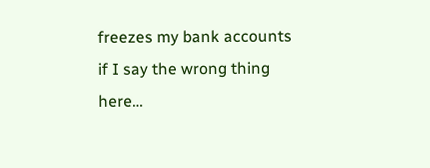freezes my bank accounts if I say the wrong thing here…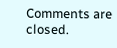Comments are closed.